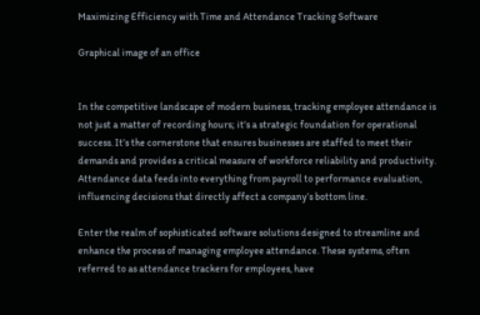Maximizing Efficiency with Time and Attendance Tracking Software

Graphical image of an office


In the competitive landscape of modern business, tracking employee attendance is not just a matter of recording hours; it’s a strategic foundation for operational success. It’s the cornerstone that ensures businesses are staffed to meet their demands and provides a critical measure of workforce reliability and productivity. Attendance data feeds into everything from payroll to performance evaluation, influencing decisions that directly affect a company’s bottom line.

Enter the realm of sophisticated software solutions designed to streamline and enhance the process of managing employee attendance. These systems, often referred to as attendance trackers for employees, have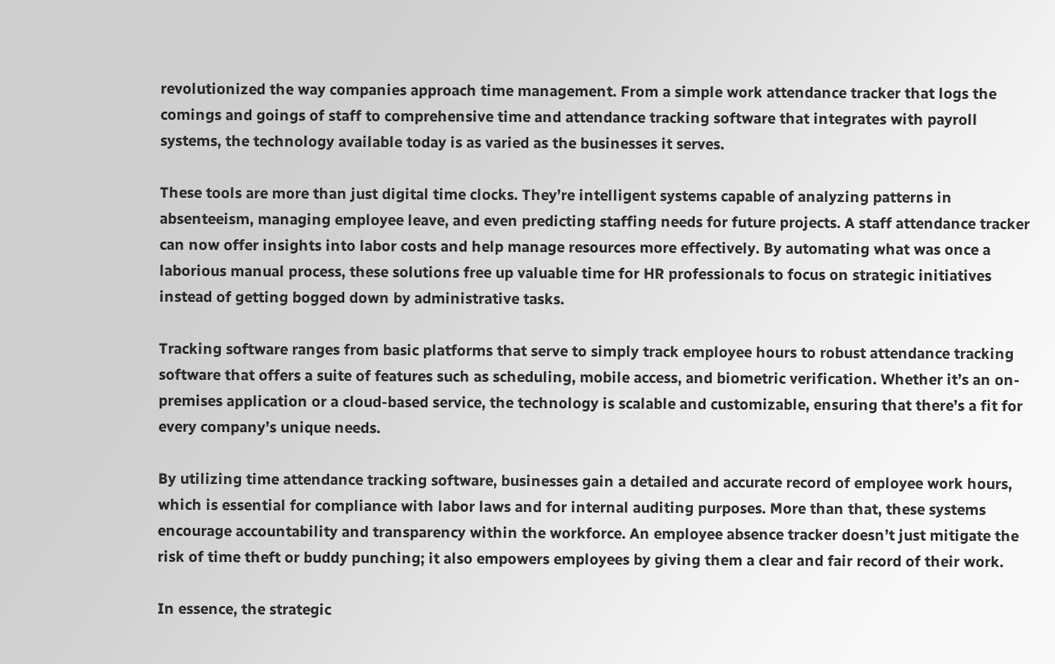revolutionized the way companies approach time management. From a simple work attendance tracker that logs the comings and goings of staff to comprehensive time and attendance tracking software that integrates with payroll systems, the technology available today is as varied as the businesses it serves.

These tools are more than just digital time clocks. They’re intelligent systems capable of analyzing patterns in absenteeism, managing employee leave, and even predicting staffing needs for future projects. A staff attendance tracker can now offer insights into labor costs and help manage resources more effectively. By automating what was once a laborious manual process, these solutions free up valuable time for HR professionals to focus on strategic initiatives instead of getting bogged down by administrative tasks.

Tracking software ranges from basic platforms that serve to simply track employee hours to robust attendance tracking software that offers a suite of features such as scheduling, mobile access, and biometric verification. Whether it’s an on-premises application or a cloud-based service, the technology is scalable and customizable, ensuring that there’s a fit for every company’s unique needs.

By utilizing time attendance tracking software, businesses gain a detailed and accurate record of employee work hours, which is essential for compliance with labor laws and for internal auditing purposes. More than that, these systems encourage accountability and transparency within the workforce. An employee absence tracker doesn’t just mitigate the risk of time theft or buddy punching; it also empowers employees by giving them a clear and fair record of their work.

In essence, the strategic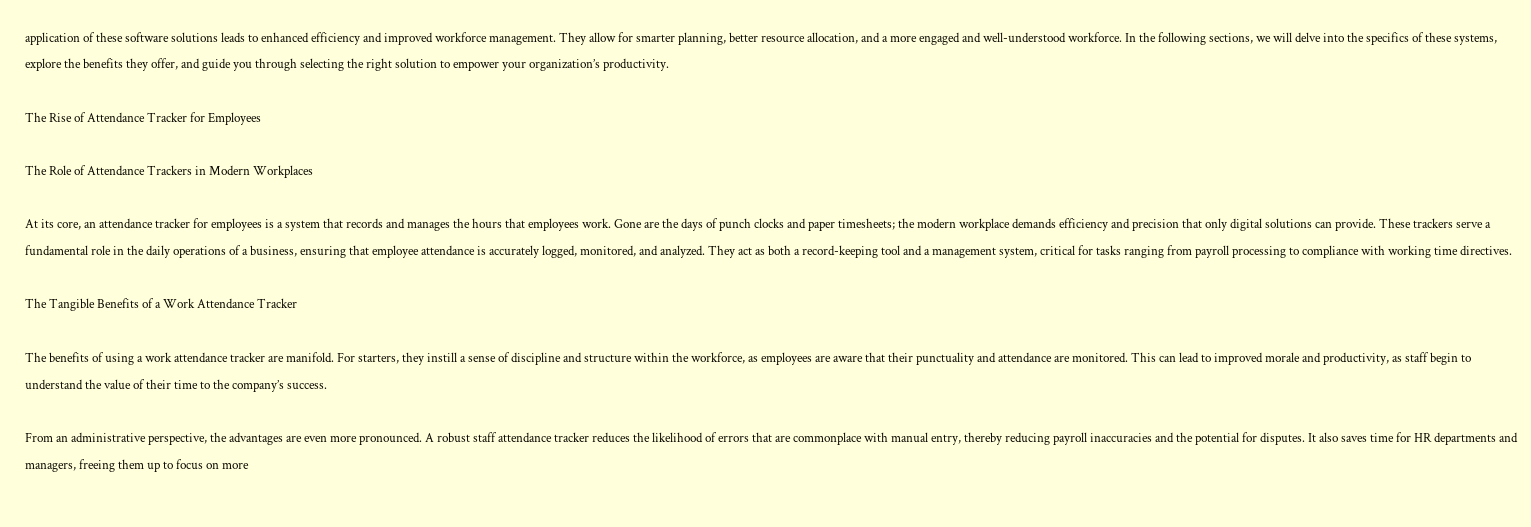application of these software solutions leads to enhanced efficiency and improved workforce management. They allow for smarter planning, better resource allocation, and a more engaged and well-understood workforce. In the following sections, we will delve into the specifics of these systems, explore the benefits they offer, and guide you through selecting the right solution to empower your organization’s productivity.

The Rise of Attendance Tracker for Employees

The Role of Attendance Trackers in Modern Workplaces

At its core, an attendance tracker for employees is a system that records and manages the hours that employees work. Gone are the days of punch clocks and paper timesheets; the modern workplace demands efficiency and precision that only digital solutions can provide. These trackers serve a fundamental role in the daily operations of a business, ensuring that employee attendance is accurately logged, monitored, and analyzed. They act as both a record-keeping tool and a management system, critical for tasks ranging from payroll processing to compliance with working time directives.

The Tangible Benefits of a Work Attendance Tracker

The benefits of using a work attendance tracker are manifold. For starters, they instill a sense of discipline and structure within the workforce, as employees are aware that their punctuality and attendance are monitored. This can lead to improved morale and productivity, as staff begin to understand the value of their time to the company’s success.

From an administrative perspective, the advantages are even more pronounced. A robust staff attendance tracker reduces the likelihood of errors that are commonplace with manual entry, thereby reducing payroll inaccuracies and the potential for disputes. It also saves time for HR departments and managers, freeing them up to focus on more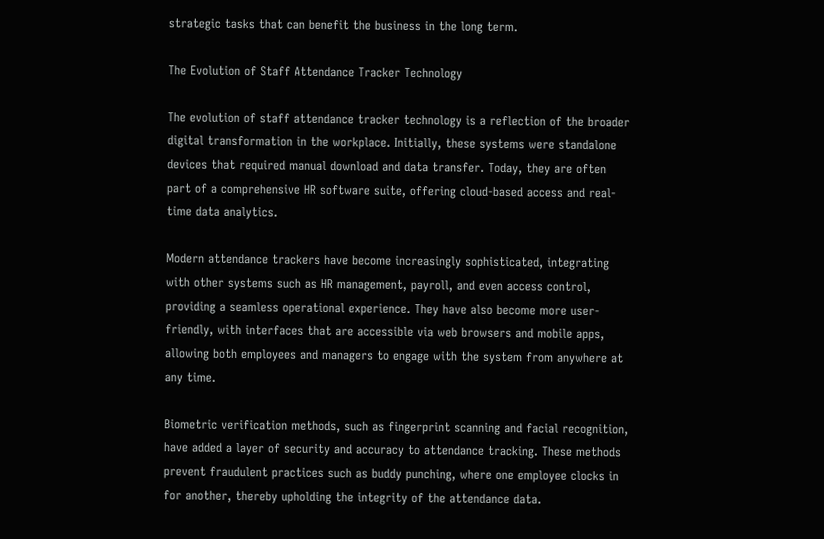strategic tasks that can benefit the business in the long term.

The Evolution of Staff Attendance Tracker Technology

The evolution of staff attendance tracker technology is a reflection of the broader digital transformation in the workplace. Initially, these systems were standalone devices that required manual download and data transfer. Today, they are often part of a comprehensive HR software suite, offering cloud-based access and real-time data analytics.

Modern attendance trackers have become increasingly sophisticated, integrating with other systems such as HR management, payroll, and even access control, providing a seamless operational experience. They have also become more user-friendly, with interfaces that are accessible via web browsers and mobile apps, allowing both employees and managers to engage with the system from anywhere at any time.

Biometric verification methods, such as fingerprint scanning and facial recognition, have added a layer of security and accuracy to attendance tracking. These methods prevent fraudulent practices such as buddy punching, where one employee clocks in for another, thereby upholding the integrity of the attendance data.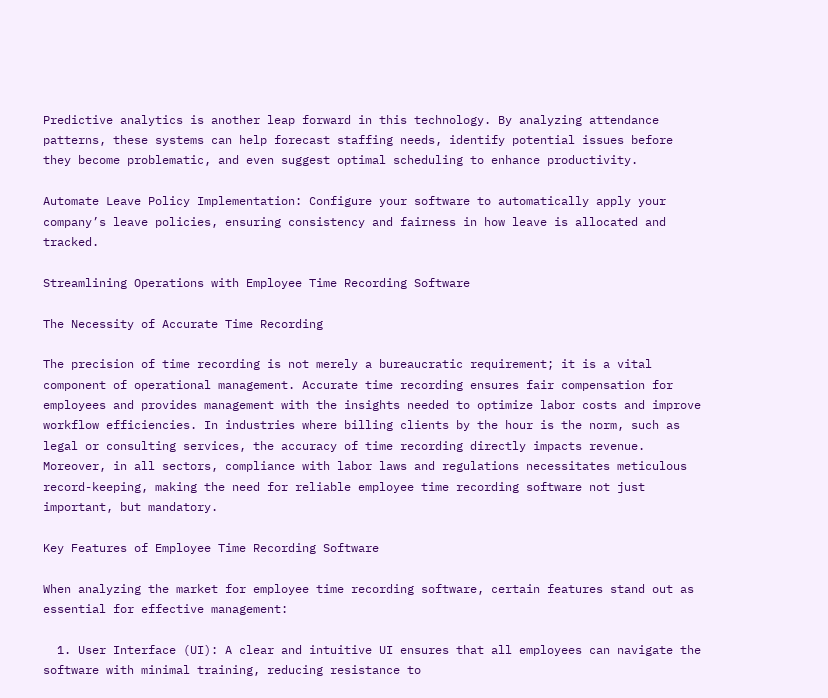Predictive analytics is another leap forward in this technology. By analyzing attendance patterns, these systems can help forecast staffing needs, identify potential issues before they become problematic, and even suggest optimal scheduling to enhance productivity.

Automate Leave Policy Implementation: Configure your software to automatically apply your company’s leave policies, ensuring consistency and fairness in how leave is allocated and tracked.

Streamlining Operations with Employee Time Recording Software

The Necessity of Accurate Time Recording

The precision of time recording is not merely a bureaucratic requirement; it is a vital component of operational management. Accurate time recording ensures fair compensation for employees and provides management with the insights needed to optimize labor costs and improve workflow efficiencies. In industries where billing clients by the hour is the norm, such as legal or consulting services, the accuracy of time recording directly impacts revenue. Moreover, in all sectors, compliance with labor laws and regulations necessitates meticulous record-keeping, making the need for reliable employee time recording software not just important, but mandatory.

Key Features of Employee Time Recording Software

When analyzing the market for employee time recording software, certain features stand out as essential for effective management:

  1. User Interface (UI): A clear and intuitive UI ensures that all employees can navigate the software with minimal training, reducing resistance to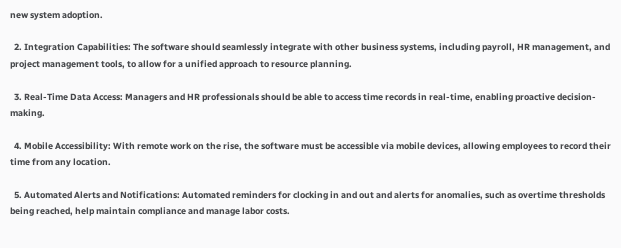new system adoption.

  2. Integration Capabilities: The software should seamlessly integrate with other business systems, including payroll, HR management, and project management tools, to allow for a unified approach to resource planning.

  3. Real-Time Data Access: Managers and HR professionals should be able to access time records in real-time, enabling proactive decision-making.

  4. Mobile Accessibility: With remote work on the rise, the software must be accessible via mobile devices, allowing employees to record their time from any location.

  5. Automated Alerts and Notifications: Automated reminders for clocking in and out and alerts for anomalies, such as overtime thresholds being reached, help maintain compliance and manage labor costs.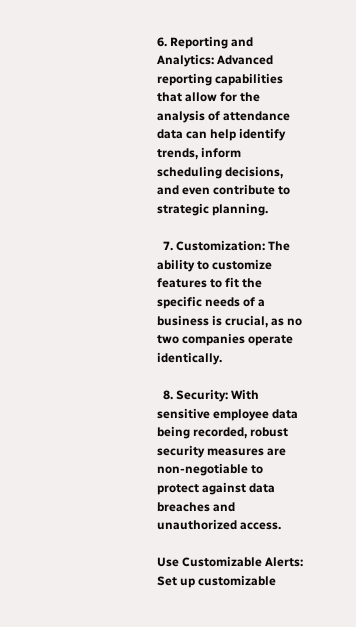6. Reporting and Analytics: Advanced reporting capabilities that allow for the analysis of attendance data can help identify trends, inform scheduling decisions, and even contribute to strategic planning.

  7. Customization: The ability to customize features to fit the specific needs of a business is crucial, as no two companies operate identically.

  8. Security: With sensitive employee data being recorded, robust security measures are non-negotiable to protect against data breaches and unauthorized access.

Use Customizable Alerts: Set up customizable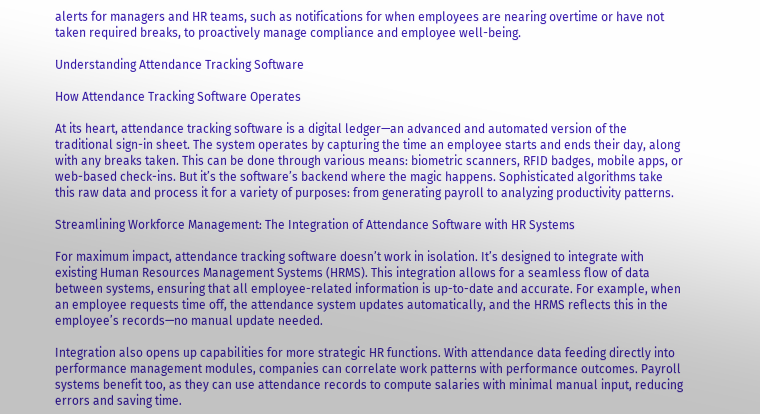alerts for managers and HR teams, such as notifications for when employees are nearing overtime or have not taken required breaks, to proactively manage compliance and employee well-being.

Understanding Attendance Tracking Software

How Attendance Tracking Software Operates

At its heart, attendance tracking software is a digital ledger—an advanced and automated version of the traditional sign-in sheet. The system operates by capturing the time an employee starts and ends their day, along with any breaks taken. This can be done through various means: biometric scanners, RFID badges, mobile apps, or web-based check-ins. But it’s the software’s backend where the magic happens. Sophisticated algorithms take this raw data and process it for a variety of purposes: from generating payroll to analyzing productivity patterns.

Streamlining Workforce Management: The Integration of Attendance Software with HR Systems

For maximum impact, attendance tracking software doesn’t work in isolation. It’s designed to integrate with existing Human Resources Management Systems (HRMS). This integration allows for a seamless flow of data between systems, ensuring that all employee-related information is up-to-date and accurate. For example, when an employee requests time off, the attendance system updates automatically, and the HRMS reflects this in the employee’s records—no manual update needed.

Integration also opens up capabilities for more strategic HR functions. With attendance data feeding directly into performance management modules, companies can correlate work patterns with performance outcomes. Payroll systems benefit too, as they can use attendance records to compute salaries with minimal manual input, reducing errors and saving time.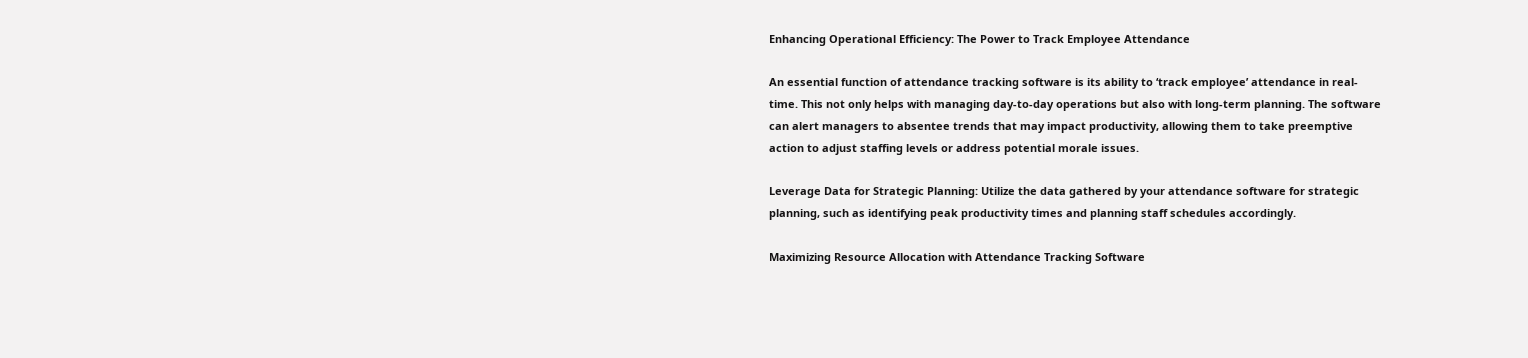Enhancing Operational Efficiency: The Power to Track Employee Attendance

An essential function of attendance tracking software is its ability to ‘track employee’ attendance in real-time. This not only helps with managing day-to-day operations but also with long-term planning. The software can alert managers to absentee trends that may impact productivity, allowing them to take preemptive action to adjust staffing levels or address potential morale issues.

Leverage Data for Strategic Planning: Utilize the data gathered by your attendance software for strategic planning, such as identifying peak productivity times and planning staff schedules accordingly.

Maximizing Resource Allocation with Attendance Tracking Software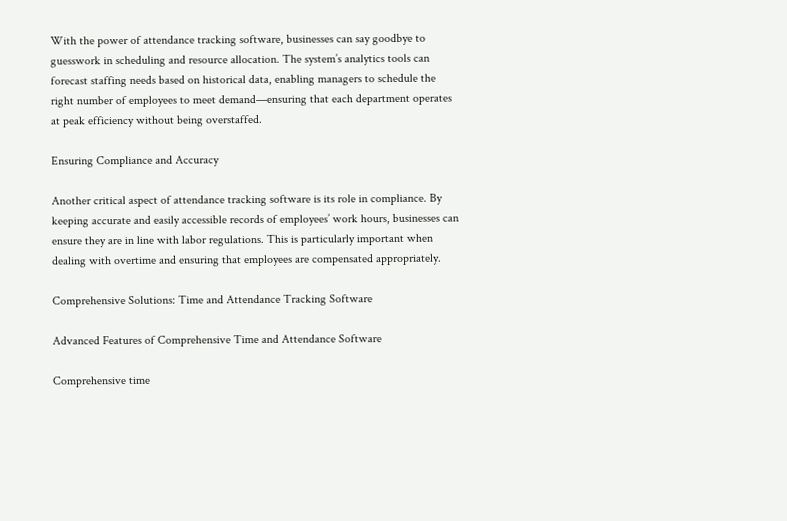With the power of attendance tracking software, businesses can say goodbye to guesswork in scheduling and resource allocation. The system’s analytics tools can forecast staffing needs based on historical data, enabling managers to schedule the right number of employees to meet demand—ensuring that each department operates at peak efficiency without being overstaffed.

Ensuring Compliance and Accuracy

Another critical aspect of attendance tracking software is its role in compliance. By keeping accurate and easily accessible records of employees’ work hours, businesses can ensure they are in line with labor regulations. This is particularly important when dealing with overtime and ensuring that employees are compensated appropriately.

Comprehensive Solutions: Time and Attendance Tracking Software

Advanced Features of Comprehensive Time and Attendance Software

Comprehensive time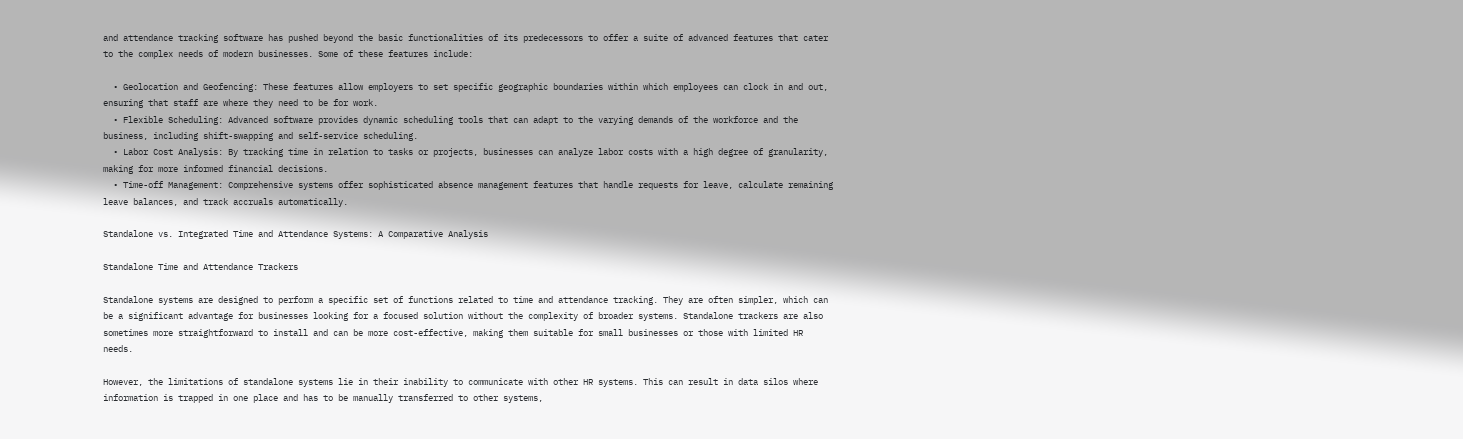and attendance tracking software has pushed beyond the basic functionalities of its predecessors to offer a suite of advanced features that cater to the complex needs of modern businesses. Some of these features include:

  • Geolocation and Geofencing: These features allow employers to set specific geographic boundaries within which employees can clock in and out, ensuring that staff are where they need to be for work.
  • Flexible Scheduling: Advanced software provides dynamic scheduling tools that can adapt to the varying demands of the workforce and the business, including shift-swapping and self-service scheduling.
  • Labor Cost Analysis: By tracking time in relation to tasks or projects, businesses can analyze labor costs with a high degree of granularity, making for more informed financial decisions.
  • Time-off Management: Comprehensive systems offer sophisticated absence management features that handle requests for leave, calculate remaining leave balances, and track accruals automatically.

Standalone vs. Integrated Time and Attendance Systems: A Comparative Analysis

Standalone Time and Attendance Trackers

Standalone systems are designed to perform a specific set of functions related to time and attendance tracking. They are often simpler, which can be a significant advantage for businesses looking for a focused solution without the complexity of broader systems. Standalone trackers are also sometimes more straightforward to install and can be more cost-effective, making them suitable for small businesses or those with limited HR needs.

However, the limitations of standalone systems lie in their inability to communicate with other HR systems. This can result in data silos where information is trapped in one place and has to be manually transferred to other systems,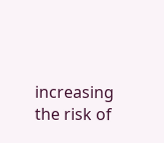increasing the risk of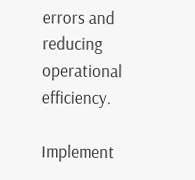errors and reducing operational efficiency.

Implement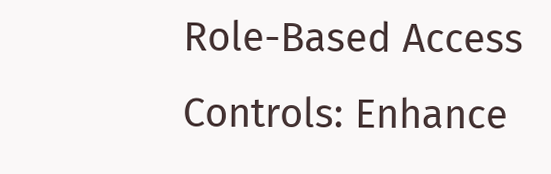Role-Based Access Controls: Enhance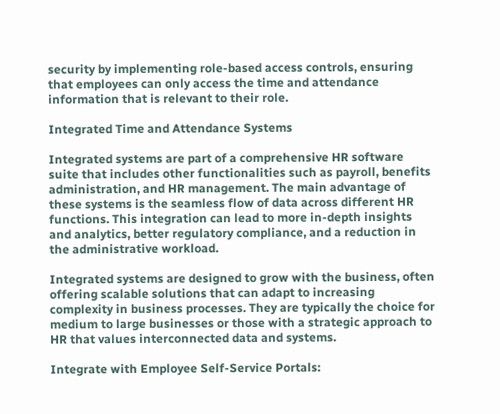security by implementing role-based access controls, ensuring that employees can only access the time and attendance information that is relevant to their role.

Integrated Time and Attendance Systems

Integrated systems are part of a comprehensive HR software suite that includes other functionalities such as payroll, benefits administration, and HR management. The main advantage of these systems is the seamless flow of data across different HR functions. This integration can lead to more in-depth insights and analytics, better regulatory compliance, and a reduction in the administrative workload.

Integrated systems are designed to grow with the business, often offering scalable solutions that can adapt to increasing complexity in business processes. They are typically the choice for medium to large businesses or those with a strategic approach to HR that values interconnected data and systems.

Integrate with Employee Self-Service Portals: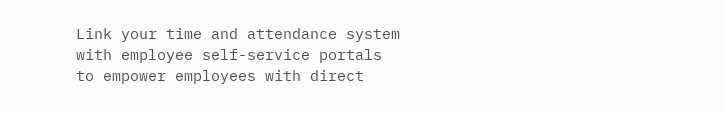Link your time and attendance system with employee self-service portals to empower employees with direct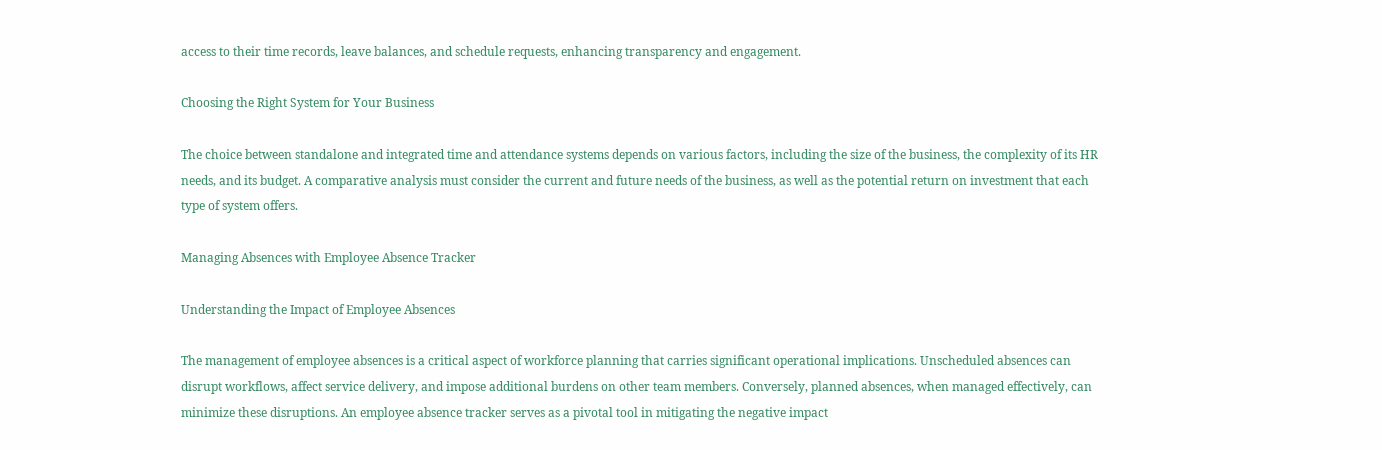access to their time records, leave balances, and schedule requests, enhancing transparency and engagement.

Choosing the Right System for Your Business

The choice between standalone and integrated time and attendance systems depends on various factors, including the size of the business, the complexity of its HR needs, and its budget. A comparative analysis must consider the current and future needs of the business, as well as the potential return on investment that each type of system offers.

Managing Absences with Employee Absence Tracker

Understanding the Impact of Employee Absences

The management of employee absences is a critical aspect of workforce planning that carries significant operational implications. Unscheduled absences can disrupt workflows, affect service delivery, and impose additional burdens on other team members. Conversely, planned absences, when managed effectively, can minimize these disruptions. An employee absence tracker serves as a pivotal tool in mitigating the negative impact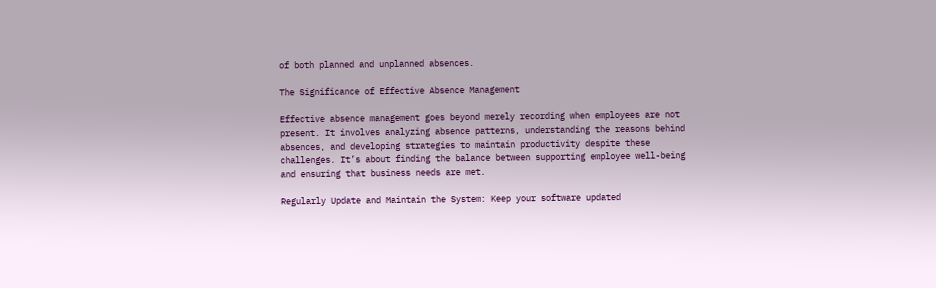of both planned and unplanned absences.

The Significance of Effective Absence Management

Effective absence management goes beyond merely recording when employees are not present. It involves analyzing absence patterns, understanding the reasons behind absences, and developing strategies to maintain productivity despite these challenges. It’s about finding the balance between supporting employee well-being and ensuring that business needs are met.

Regularly Update and Maintain the System: Keep your software updated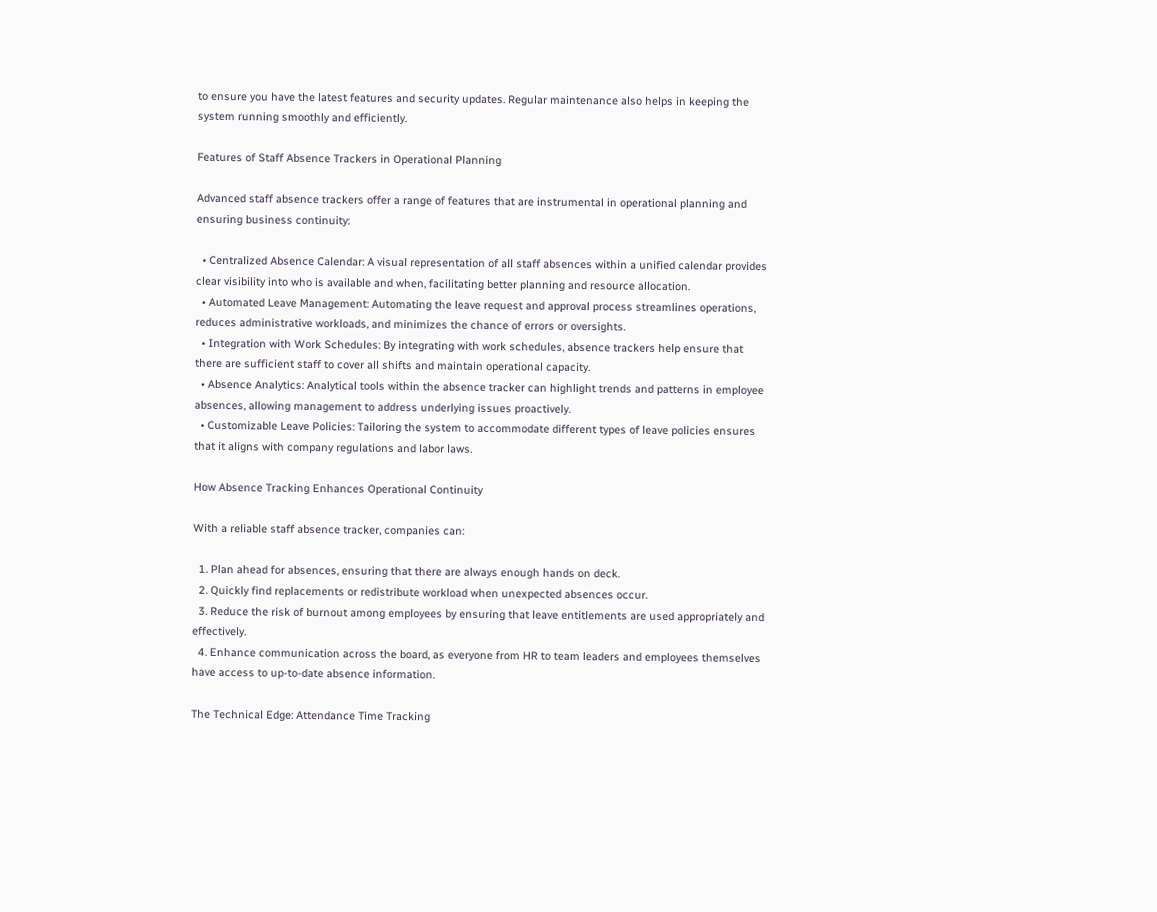to ensure you have the latest features and security updates. Regular maintenance also helps in keeping the system running smoothly and efficiently.

Features of Staff Absence Trackers in Operational Planning

Advanced staff absence trackers offer a range of features that are instrumental in operational planning and ensuring business continuity:

  • Centralized Absence Calendar: A visual representation of all staff absences within a unified calendar provides clear visibility into who is available and when, facilitating better planning and resource allocation.
  • Automated Leave Management: Automating the leave request and approval process streamlines operations, reduces administrative workloads, and minimizes the chance of errors or oversights.
  • Integration with Work Schedules: By integrating with work schedules, absence trackers help ensure that there are sufficient staff to cover all shifts and maintain operational capacity.
  • Absence Analytics: Analytical tools within the absence tracker can highlight trends and patterns in employee absences, allowing management to address underlying issues proactively.
  • Customizable Leave Policies: Tailoring the system to accommodate different types of leave policies ensures that it aligns with company regulations and labor laws.

How Absence Tracking Enhances Operational Continuity

With a reliable staff absence tracker, companies can:

  1. Plan ahead for absences, ensuring that there are always enough hands on deck.
  2. Quickly find replacements or redistribute workload when unexpected absences occur.
  3. Reduce the risk of burnout among employees by ensuring that leave entitlements are used appropriately and effectively.
  4. Enhance communication across the board, as everyone from HR to team leaders and employees themselves have access to up-to-date absence information.

The Technical Edge: Attendance Time Tracking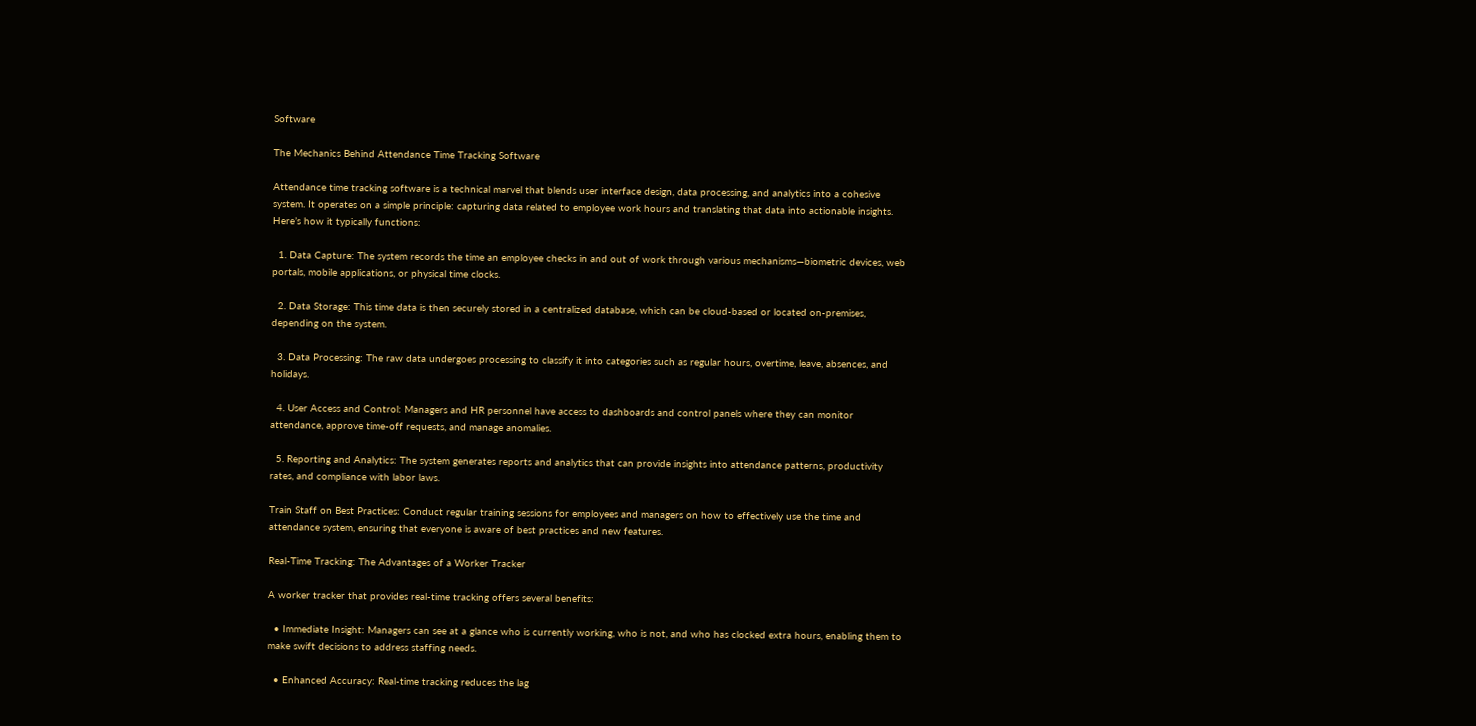Software

The Mechanics Behind Attendance Time Tracking Software

Attendance time tracking software is a technical marvel that blends user interface design, data processing, and analytics into a cohesive system. It operates on a simple principle: capturing data related to employee work hours and translating that data into actionable insights. Here’s how it typically functions:

  1. Data Capture: The system records the time an employee checks in and out of work through various mechanisms—biometric devices, web portals, mobile applications, or physical time clocks.

  2. Data Storage: This time data is then securely stored in a centralized database, which can be cloud-based or located on-premises, depending on the system.

  3. Data Processing: The raw data undergoes processing to classify it into categories such as regular hours, overtime, leave, absences, and holidays.

  4. User Access and Control: Managers and HR personnel have access to dashboards and control panels where they can monitor attendance, approve time-off requests, and manage anomalies.

  5. Reporting and Analytics: The system generates reports and analytics that can provide insights into attendance patterns, productivity rates, and compliance with labor laws.

Train Staff on Best Practices: Conduct regular training sessions for employees and managers on how to effectively use the time and attendance system, ensuring that everyone is aware of best practices and new features.

Real-Time Tracking: The Advantages of a Worker Tracker

A worker tracker that provides real-time tracking offers several benefits:

  • Immediate Insight: Managers can see at a glance who is currently working, who is not, and who has clocked extra hours, enabling them to make swift decisions to address staffing needs.

  • Enhanced Accuracy: Real-time tracking reduces the lag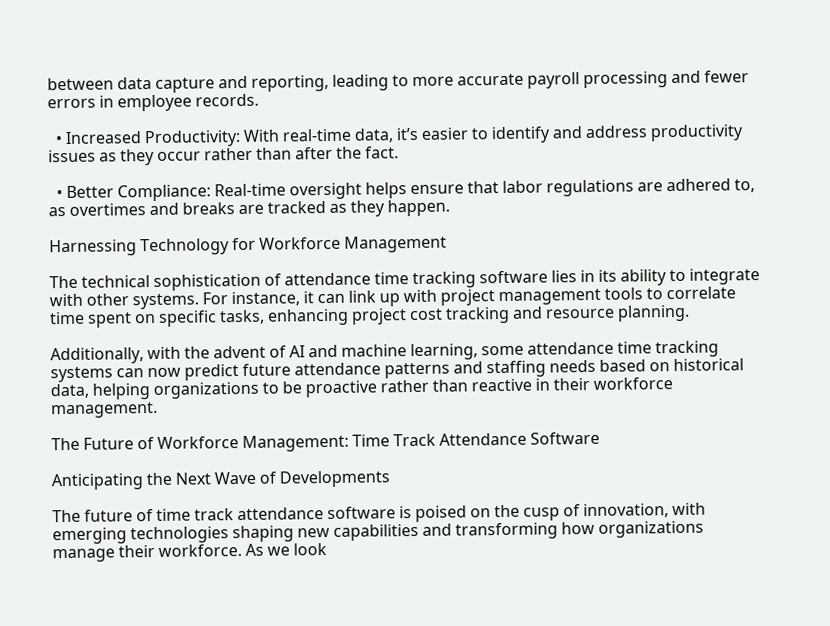between data capture and reporting, leading to more accurate payroll processing and fewer errors in employee records.

  • Increased Productivity: With real-time data, it’s easier to identify and address productivity issues as they occur rather than after the fact.

  • Better Compliance: Real-time oversight helps ensure that labor regulations are adhered to, as overtimes and breaks are tracked as they happen.

Harnessing Technology for Workforce Management

The technical sophistication of attendance time tracking software lies in its ability to integrate with other systems. For instance, it can link up with project management tools to correlate time spent on specific tasks, enhancing project cost tracking and resource planning.

Additionally, with the advent of AI and machine learning, some attendance time tracking systems can now predict future attendance patterns and staffing needs based on historical data, helping organizations to be proactive rather than reactive in their workforce management.

The Future of Workforce Management: Time Track Attendance Software

Anticipating the Next Wave of Developments

The future of time track attendance software is poised on the cusp of innovation, with emerging technologies shaping new capabilities and transforming how organizations manage their workforce. As we look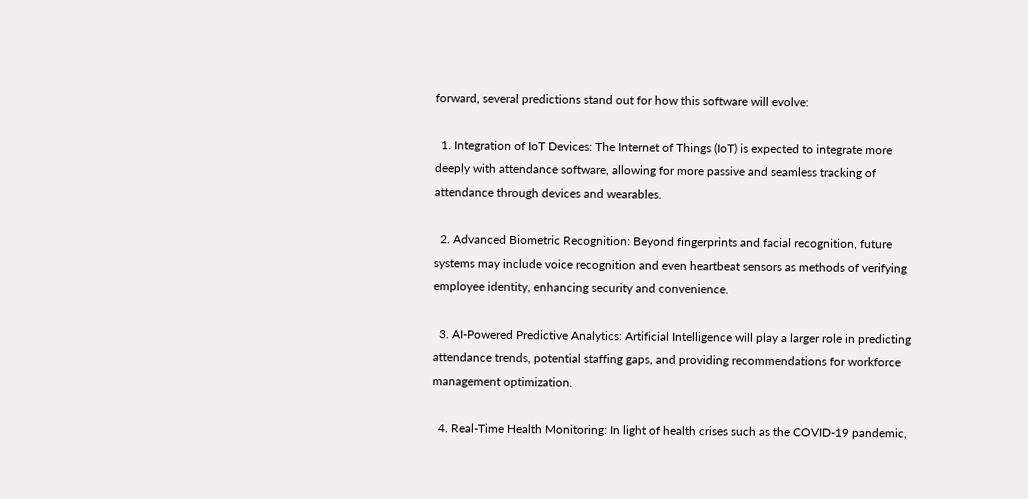forward, several predictions stand out for how this software will evolve:

  1. Integration of IoT Devices: The Internet of Things (IoT) is expected to integrate more deeply with attendance software, allowing for more passive and seamless tracking of attendance through devices and wearables.

  2. Advanced Biometric Recognition: Beyond fingerprints and facial recognition, future systems may include voice recognition and even heartbeat sensors as methods of verifying employee identity, enhancing security and convenience.

  3. AI-Powered Predictive Analytics: Artificial Intelligence will play a larger role in predicting attendance trends, potential staffing gaps, and providing recommendations for workforce management optimization.

  4. Real-Time Health Monitoring: In light of health crises such as the COVID-19 pandemic,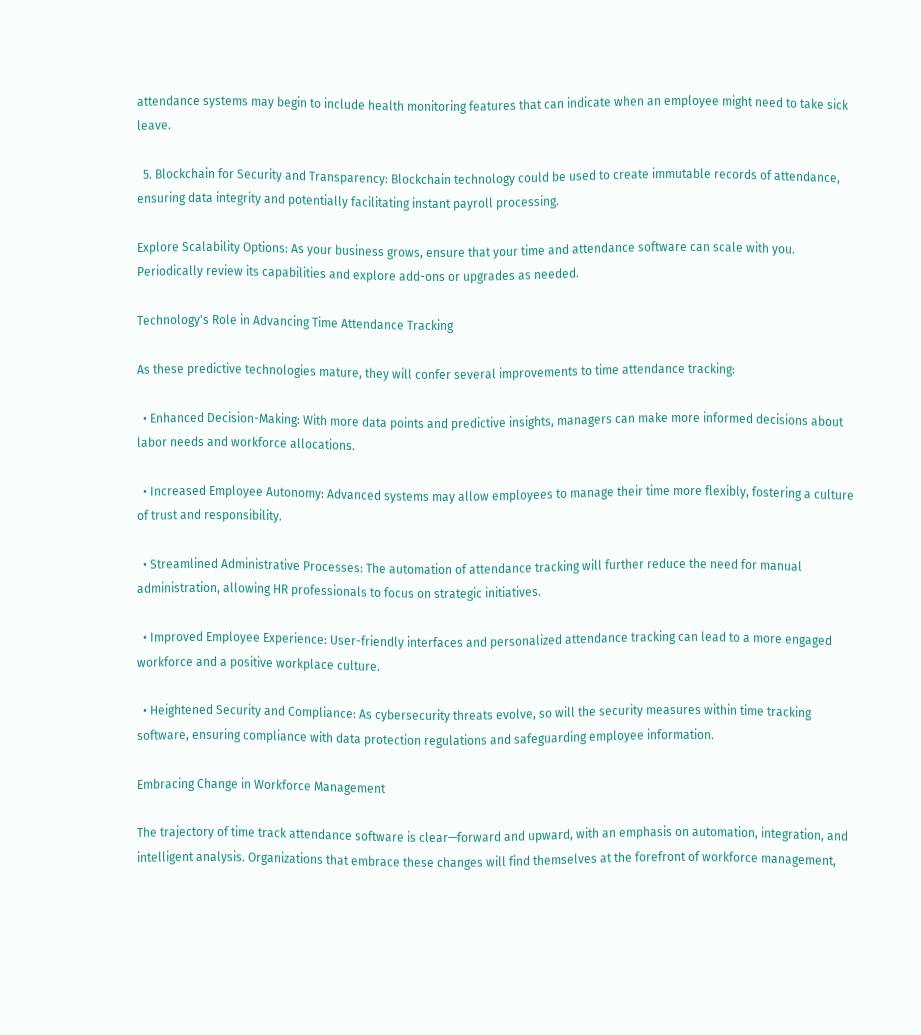attendance systems may begin to include health monitoring features that can indicate when an employee might need to take sick leave.

  5. Blockchain for Security and Transparency: Blockchain technology could be used to create immutable records of attendance, ensuring data integrity and potentially facilitating instant payroll processing.

Explore Scalability Options: As your business grows, ensure that your time and attendance software can scale with you. Periodically review its capabilities and explore add-ons or upgrades as needed.

Technology's Role in Advancing Time Attendance Tracking

As these predictive technologies mature, they will confer several improvements to time attendance tracking:

  • Enhanced Decision-Making: With more data points and predictive insights, managers can make more informed decisions about labor needs and workforce allocations.

  • Increased Employee Autonomy: Advanced systems may allow employees to manage their time more flexibly, fostering a culture of trust and responsibility.

  • Streamlined Administrative Processes: The automation of attendance tracking will further reduce the need for manual administration, allowing HR professionals to focus on strategic initiatives.

  • Improved Employee Experience: User-friendly interfaces and personalized attendance tracking can lead to a more engaged workforce and a positive workplace culture.

  • Heightened Security and Compliance: As cybersecurity threats evolve, so will the security measures within time tracking software, ensuring compliance with data protection regulations and safeguarding employee information.

Embracing Change in Workforce Management

The trajectory of time track attendance software is clear—forward and upward, with an emphasis on automation, integration, and intelligent analysis. Organizations that embrace these changes will find themselves at the forefront of workforce management,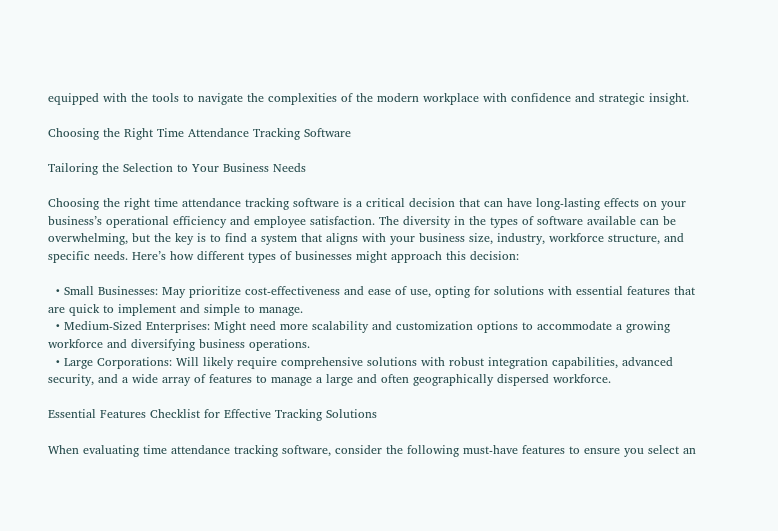equipped with the tools to navigate the complexities of the modern workplace with confidence and strategic insight.

Choosing the Right Time Attendance Tracking Software

Tailoring the Selection to Your Business Needs

Choosing the right time attendance tracking software is a critical decision that can have long-lasting effects on your business’s operational efficiency and employee satisfaction. The diversity in the types of software available can be overwhelming, but the key is to find a system that aligns with your business size, industry, workforce structure, and specific needs. Here’s how different types of businesses might approach this decision:

  • Small Businesses: May prioritize cost-effectiveness and ease of use, opting for solutions with essential features that are quick to implement and simple to manage.
  • Medium-Sized Enterprises: Might need more scalability and customization options to accommodate a growing workforce and diversifying business operations.
  • Large Corporations: Will likely require comprehensive solutions with robust integration capabilities, advanced security, and a wide array of features to manage a large and often geographically dispersed workforce.

Essential Features Checklist for Effective Tracking Solutions

When evaluating time attendance tracking software, consider the following must-have features to ensure you select an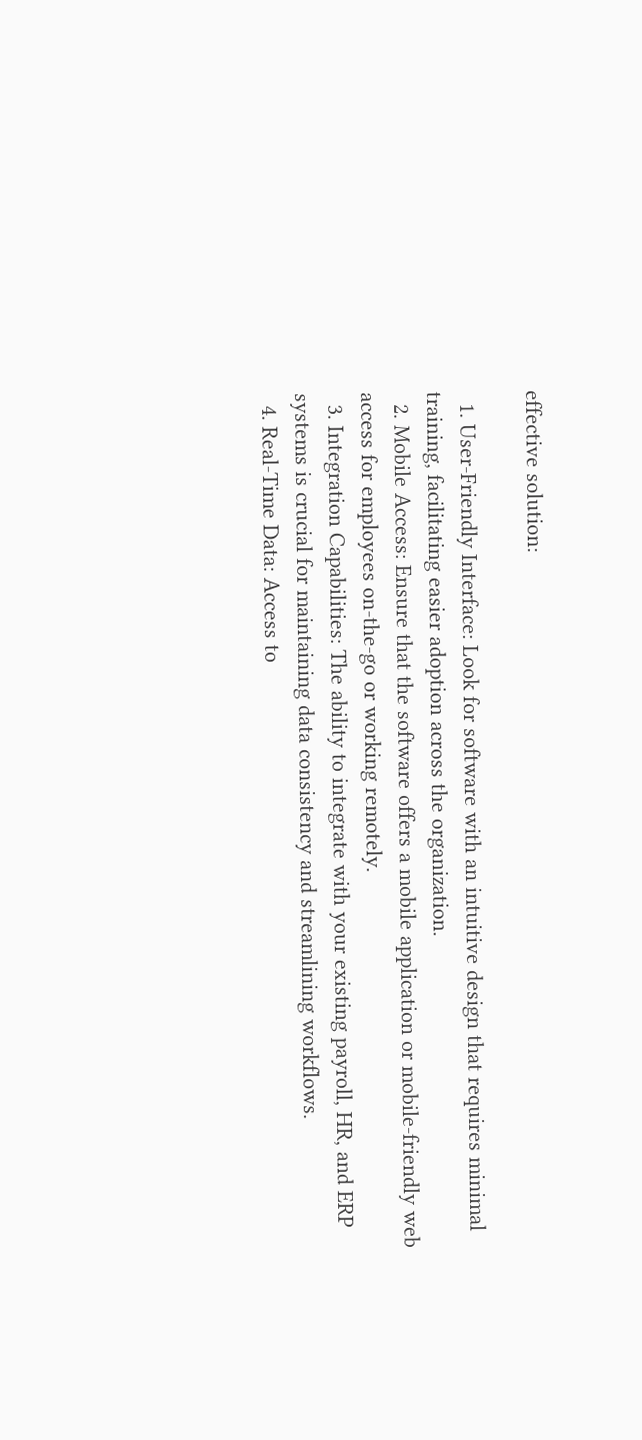effective solution:

  1. User-Friendly Interface: Look for software with an intuitive design that requires minimal training, facilitating easier adoption across the organization.
  2. Mobile Access: Ensure that the software offers a mobile application or mobile-friendly web access for employees on-the-go or working remotely.
  3. Integration Capabilities: The ability to integrate with your existing payroll, HR, and ERP systems is crucial for maintaining data consistency and streamlining workflows.
  4. Real-Time Data: Access to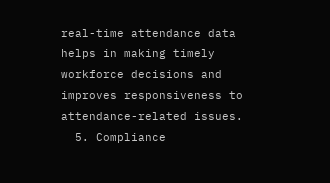real-time attendance data helps in making timely workforce decisions and improves responsiveness to attendance-related issues.
  5. Compliance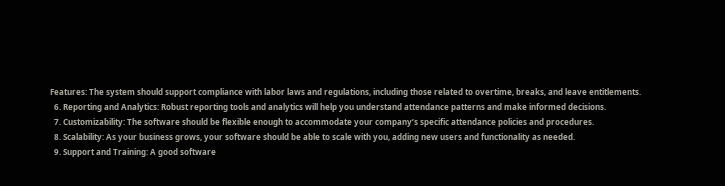Features: The system should support compliance with labor laws and regulations, including those related to overtime, breaks, and leave entitlements.
  6. Reporting and Analytics: Robust reporting tools and analytics will help you understand attendance patterns and make informed decisions.
  7. Customizability: The software should be flexible enough to accommodate your company’s specific attendance policies and procedures.
  8. Scalability: As your business grows, your software should be able to scale with you, adding new users and functionality as needed.
  9. Support and Training: A good software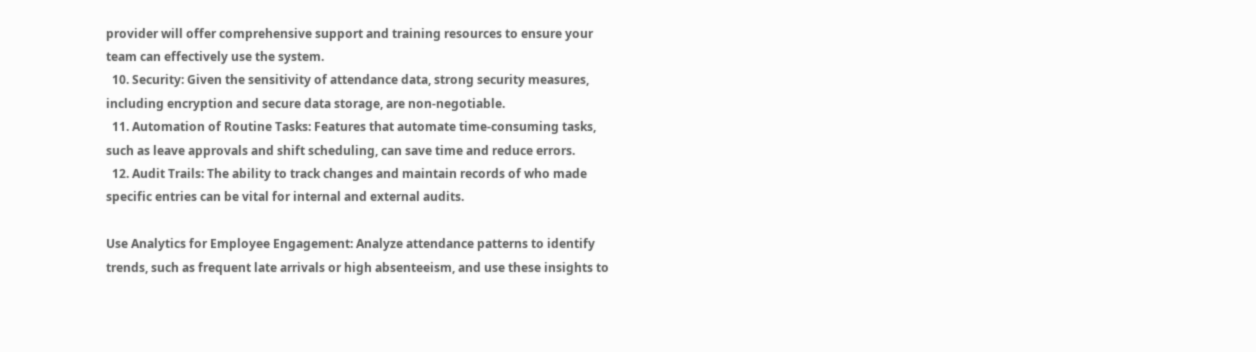provider will offer comprehensive support and training resources to ensure your team can effectively use the system.
  10. Security: Given the sensitivity of attendance data, strong security measures, including encryption and secure data storage, are non-negotiable.
  11. Automation of Routine Tasks: Features that automate time-consuming tasks, such as leave approvals and shift scheduling, can save time and reduce errors.
  12. Audit Trails: The ability to track changes and maintain records of who made specific entries can be vital for internal and external audits.

Use Analytics for Employee Engagement: Analyze attendance patterns to identify trends, such as frequent late arrivals or high absenteeism, and use these insights to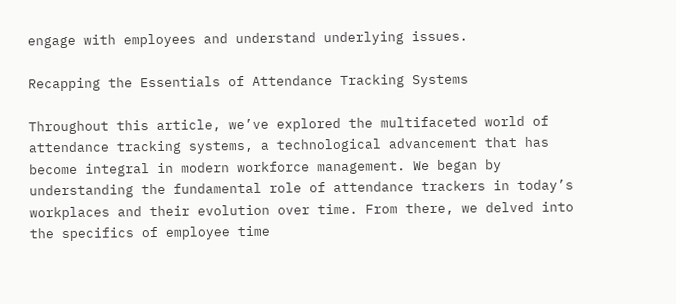engage with employees and understand underlying issues.

Recapping the Essentials of Attendance Tracking Systems

Throughout this article, we’ve explored the multifaceted world of attendance tracking systems, a technological advancement that has become integral in modern workforce management. We began by understanding the fundamental role of attendance trackers in today’s workplaces and their evolution over time. From there, we delved into the specifics of employee time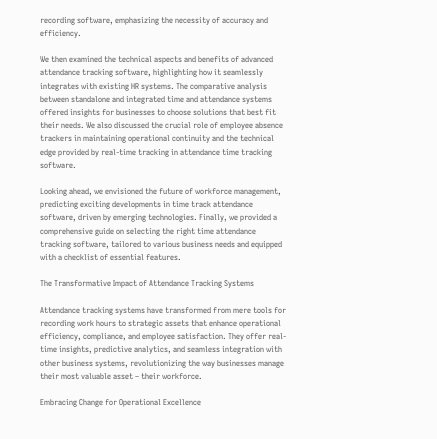recording software, emphasizing the necessity of accuracy and efficiency.

We then examined the technical aspects and benefits of advanced attendance tracking software, highlighting how it seamlessly integrates with existing HR systems. The comparative analysis between standalone and integrated time and attendance systems offered insights for businesses to choose solutions that best fit their needs. We also discussed the crucial role of employee absence trackers in maintaining operational continuity and the technical edge provided by real-time tracking in attendance time tracking software.

Looking ahead, we envisioned the future of workforce management, predicting exciting developments in time track attendance software, driven by emerging technologies. Finally, we provided a comprehensive guide on selecting the right time attendance tracking software, tailored to various business needs and equipped with a checklist of essential features.

The Transformative Impact of Attendance Tracking Systems

Attendance tracking systems have transformed from mere tools for recording work hours to strategic assets that enhance operational efficiency, compliance, and employee satisfaction. They offer real-time insights, predictive analytics, and seamless integration with other business systems, revolutionizing the way businesses manage their most valuable asset – their workforce.

Embracing Change for Operational Excellence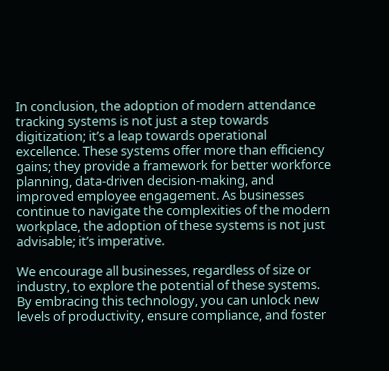In conclusion, the adoption of modern attendance tracking systems is not just a step towards digitization; it’s a leap towards operational excellence. These systems offer more than efficiency gains; they provide a framework for better workforce planning, data-driven decision-making, and improved employee engagement. As businesses continue to navigate the complexities of the modern workplace, the adoption of these systems is not just advisable; it’s imperative.

We encourage all businesses, regardless of size or industry, to explore the potential of these systems. By embracing this technology, you can unlock new levels of productivity, ensure compliance, and foster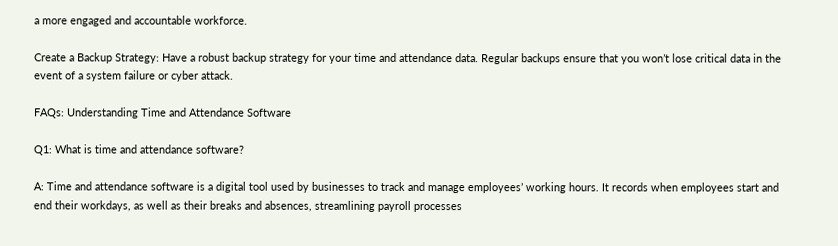a more engaged and accountable workforce.

Create a Backup Strategy: Have a robust backup strategy for your time and attendance data. Regular backups ensure that you won’t lose critical data in the event of a system failure or cyber attack.

FAQs: Understanding Time and Attendance Software

Q1: What is time and attendance software?

A: Time and attendance software is a digital tool used by businesses to track and manage employees’ working hours. It records when employees start and end their workdays, as well as their breaks and absences, streamlining payroll processes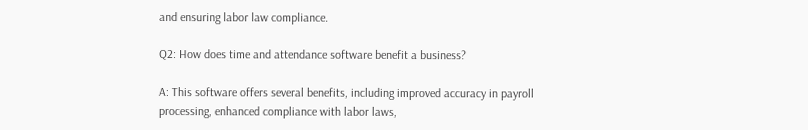and ensuring labor law compliance.

Q2: How does time and attendance software benefit a business?

A: This software offers several benefits, including improved accuracy in payroll processing, enhanced compliance with labor laws,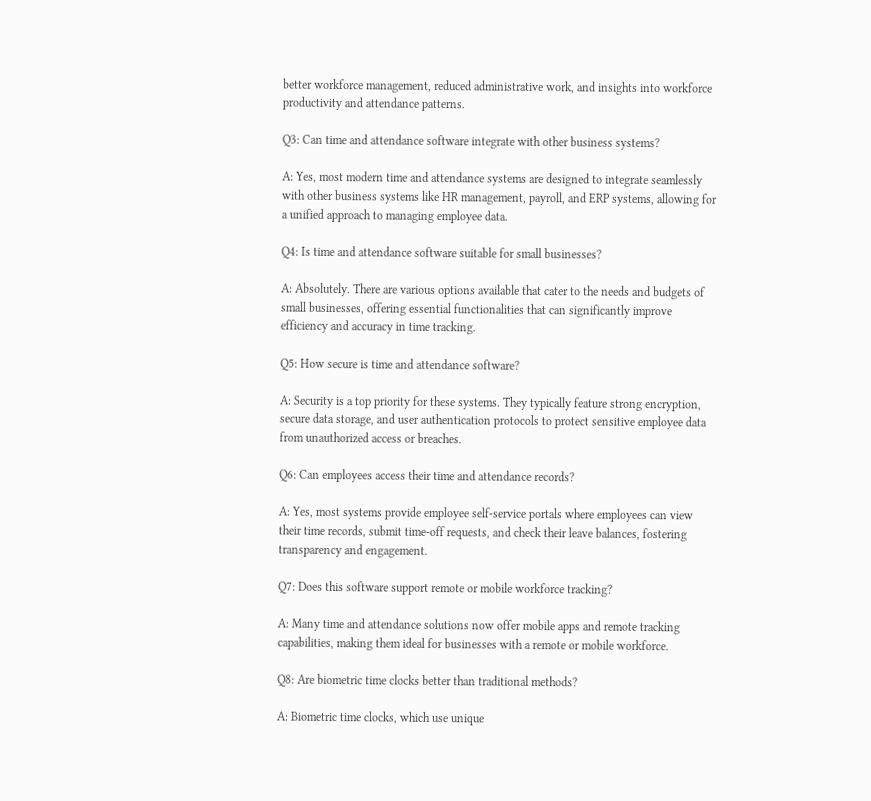better workforce management, reduced administrative work, and insights into workforce productivity and attendance patterns.

Q3: Can time and attendance software integrate with other business systems?

A: Yes, most modern time and attendance systems are designed to integrate seamlessly with other business systems like HR management, payroll, and ERP systems, allowing for a unified approach to managing employee data.

Q4: Is time and attendance software suitable for small businesses?

A: Absolutely. There are various options available that cater to the needs and budgets of small businesses, offering essential functionalities that can significantly improve efficiency and accuracy in time tracking.

Q5: How secure is time and attendance software?

A: Security is a top priority for these systems. They typically feature strong encryption, secure data storage, and user authentication protocols to protect sensitive employee data from unauthorized access or breaches.

Q6: Can employees access their time and attendance records?

A: Yes, most systems provide employee self-service portals where employees can view their time records, submit time-off requests, and check their leave balances, fostering transparency and engagement.

Q7: Does this software support remote or mobile workforce tracking?

A: Many time and attendance solutions now offer mobile apps and remote tracking capabilities, making them ideal for businesses with a remote or mobile workforce.

Q8: Are biometric time clocks better than traditional methods?

A: Biometric time clocks, which use unique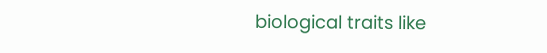biological traits like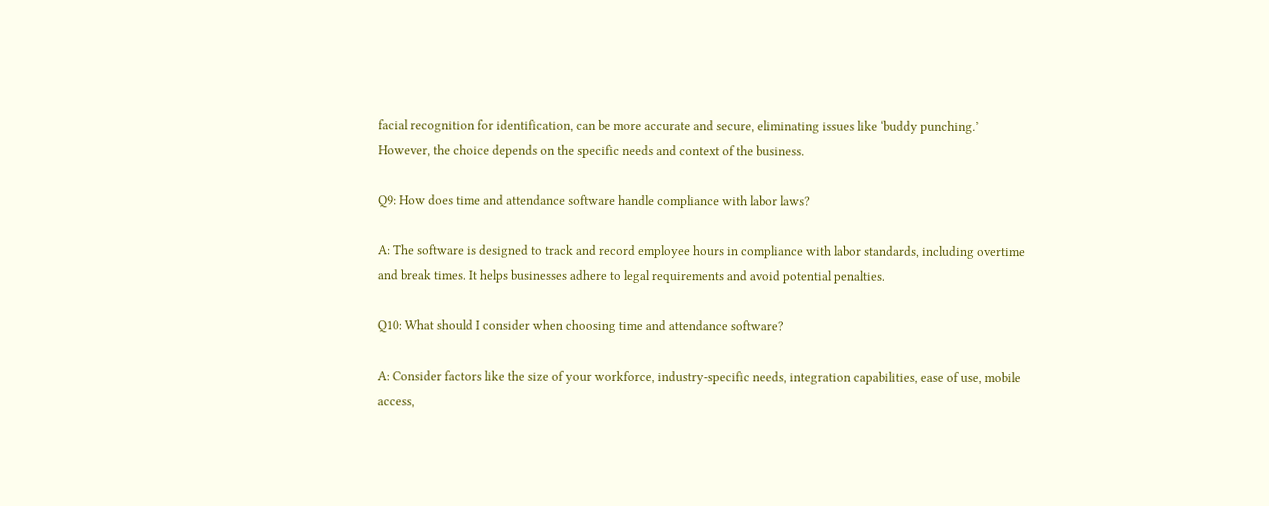facial recognition for identification, can be more accurate and secure, eliminating issues like ‘buddy punching.’ However, the choice depends on the specific needs and context of the business.

Q9: How does time and attendance software handle compliance with labor laws?

A: The software is designed to track and record employee hours in compliance with labor standards, including overtime and break times. It helps businesses adhere to legal requirements and avoid potential penalties.

Q10: What should I consider when choosing time and attendance software?

A: Consider factors like the size of your workforce, industry-specific needs, integration capabilities, ease of use, mobile access,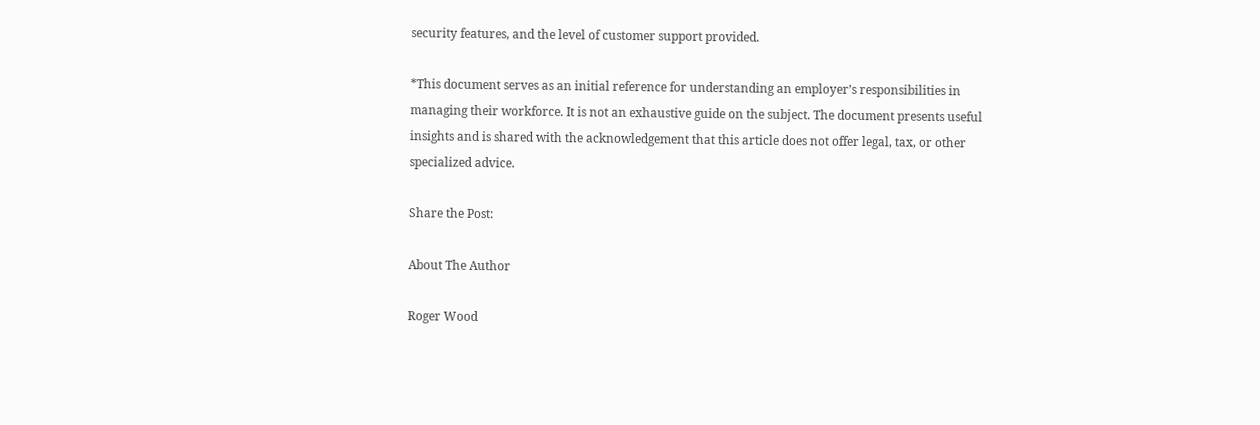security features, and the level of customer support provided.

*This document serves as an initial reference for understanding an employer’s responsibilities in managing their workforce. It is not an exhaustive guide on the subject. The document presents useful insights and is shared with the acknowledgement that this article does not offer legal, tax, or other specialized advice.

Share the Post:

About The Author

Roger Wood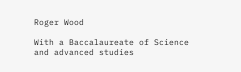Roger Wood

With a Baccalaureate of Science and advanced studies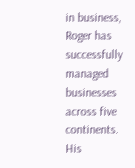in business, Roger has successfully managed businesses across five continents. His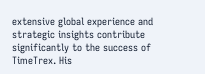extensive global experience and strategic insights contribute significantly to the success of TimeTrex. His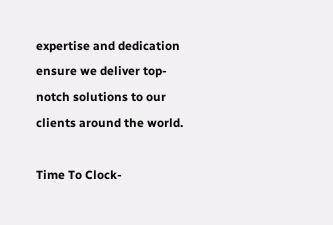expertise and dedication ensure we deliver top-notch solutions to our clients around the world.

Time To Clock-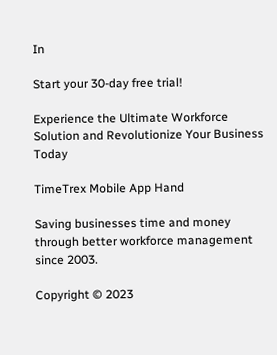In

Start your 30-day free trial!

Experience the Ultimate Workforce Solution and Revolutionize Your Business Today

TimeTrex Mobile App Hand

Saving businesses time and money through better workforce management since 2003.

Copyright © 2023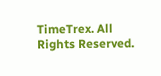TimeTrex. All Rights Reserved.